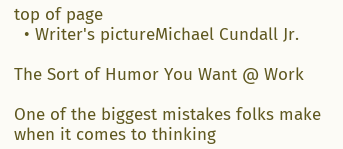top of page
  • Writer's pictureMichael Cundall Jr.

The Sort of Humor You Want @ Work

One of the biggest mistakes folks make when it comes to thinking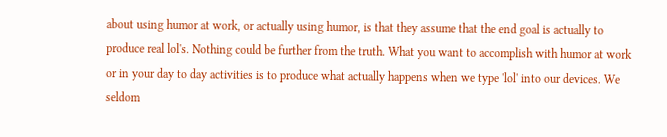about using humor at work, or actually using humor, is that they assume that the end goal is actually to produce real lol's. Nothing could be further from the truth. What you want to accomplish with humor at work or in your day to day activities is to produce what actually happens when we type 'lol' into our devices. We seldom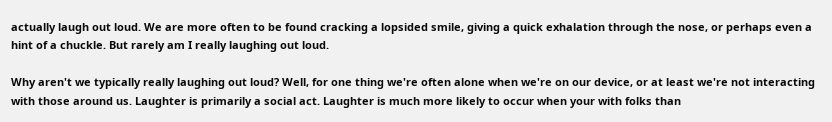actually laugh out loud. We are more often to be found cracking a lopsided smile, giving a quick exhalation through the nose, or perhaps even a hint of a chuckle. But rarely am I really laughing out loud.

Why aren't we typically really laughing out loud? Well, for one thing we're often alone when we're on our device, or at least we're not interacting with those around us. Laughter is primarily a social act. Laughter is much more likely to occur when your with folks than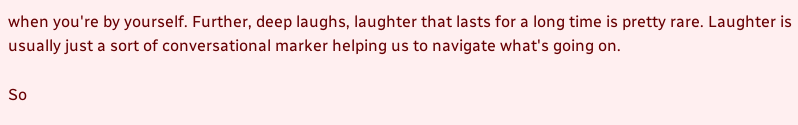when you're by yourself. Further, deep laughs, laughter that lasts for a long time is pretty rare. Laughter is usually just a sort of conversational marker helping us to navigate what's going on.

So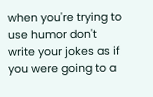when you're trying to use humor don't write your jokes as if you were going to a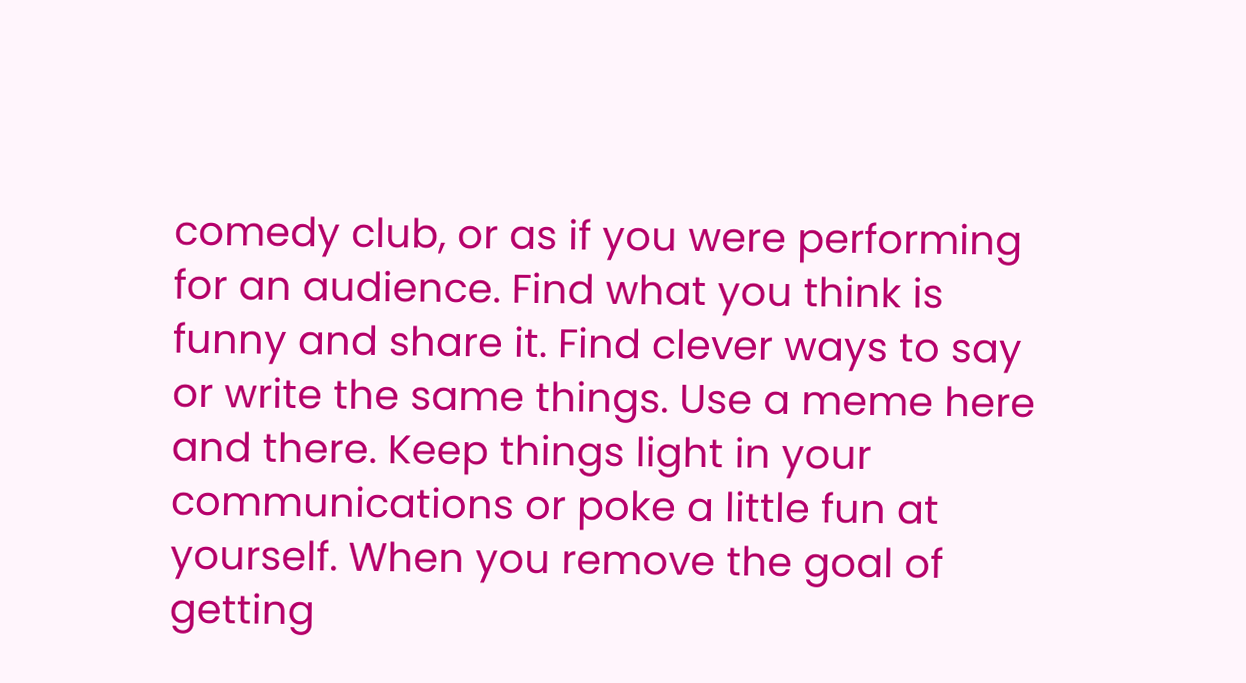comedy club, or as if you were performing for an audience. Find what you think is funny and share it. Find clever ways to say or write the same things. Use a meme here and there. Keep things light in your communications or poke a little fun at yourself. When you remove the goal of getting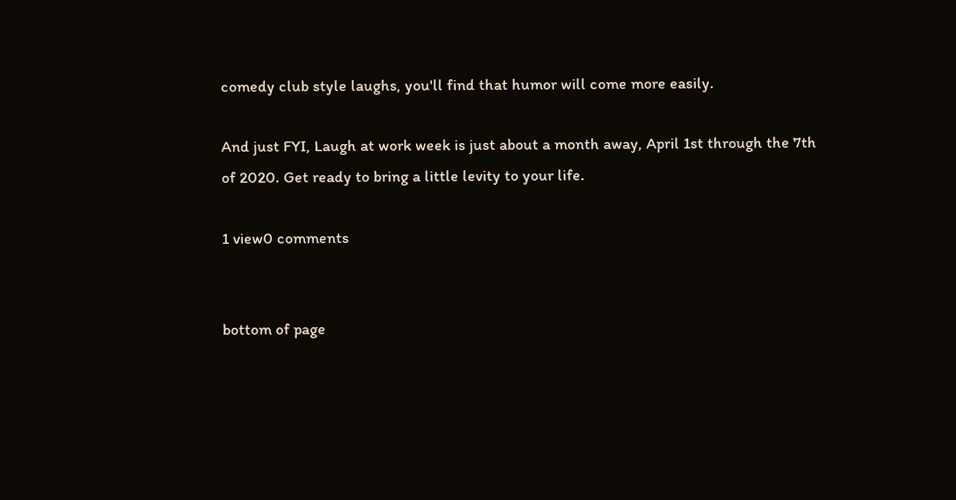comedy club style laughs, you'll find that humor will come more easily.

And just FYI, Laugh at work week is just about a month away, April 1st through the 7th of 2020. Get ready to bring a little levity to your life.

1 view0 comments


bottom of page